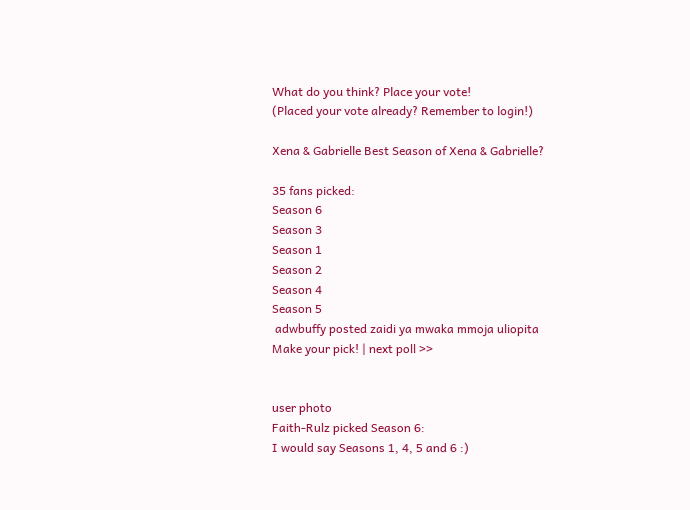What do you think? Place your vote!
(Placed your vote already? Remember to login!)

Xena & Gabrielle Best Season of Xena & Gabrielle?

35 fans picked:
Season 6
Season 3
Season 1
Season 2
Season 4
Season 5
 adwbuffy posted zaidi ya mwaka mmoja uliopita
Make your pick! | next poll >>


user photo
Faith-Rulz picked Season 6:
I would say Seasons 1, 4, 5 and 6 :)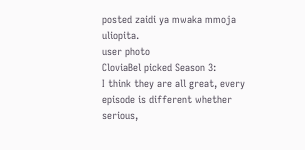posted zaidi ya mwaka mmoja uliopita.
user photo
CloviaBel picked Season 3:
I think they are all great, every episode is different whether serious,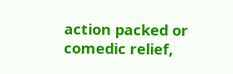action packed or comedic relief,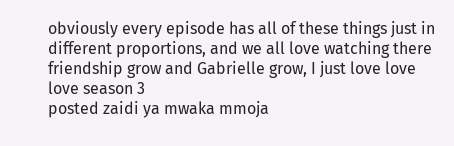obviously every episode has all of these things just in different proportions, and we all love watching there friendship grow and Gabrielle grow, I just love love love season 3
posted zaidi ya mwaka mmoja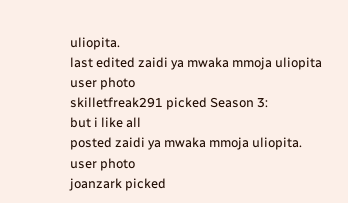uliopita.
last edited zaidi ya mwaka mmoja uliopita
user photo
skilletfreak291 picked Season 3:
but i like all
posted zaidi ya mwaka mmoja uliopita.
user photo
joanzark picked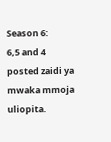Season 6:
6,5 and 4
posted zaidi ya mwaka mmoja uliopita.